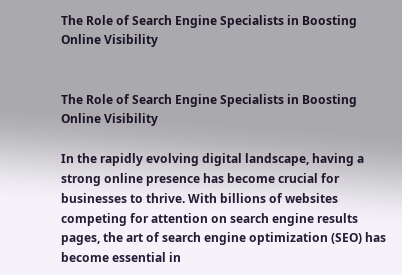The Role of Search Engine Specialists in Boosting Online Visibility


The Role of Search Engine Specialists in Boosting Online Visibility

In the rapidly evolving digital landscape, having a strong online presence has become crucial for businesses to thrive. With billions of websites competing for attention on search engine results pages, the art of search engine optimization (SEO) has become essential in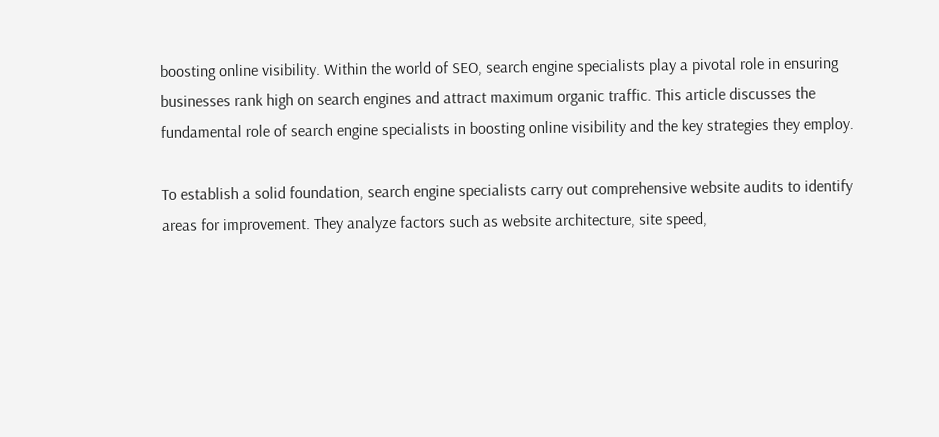boosting online visibility. Within the world of SEO, search engine specialists play a pivotal role in ensuring businesses rank high on search engines and attract maximum organic traffic. This article discusses the fundamental role of search engine specialists in boosting online visibility and the key strategies they employ.

To establish a solid foundation, search engine specialists carry out comprehensive website audits to identify areas for improvement. They analyze factors such as website architecture, site speed,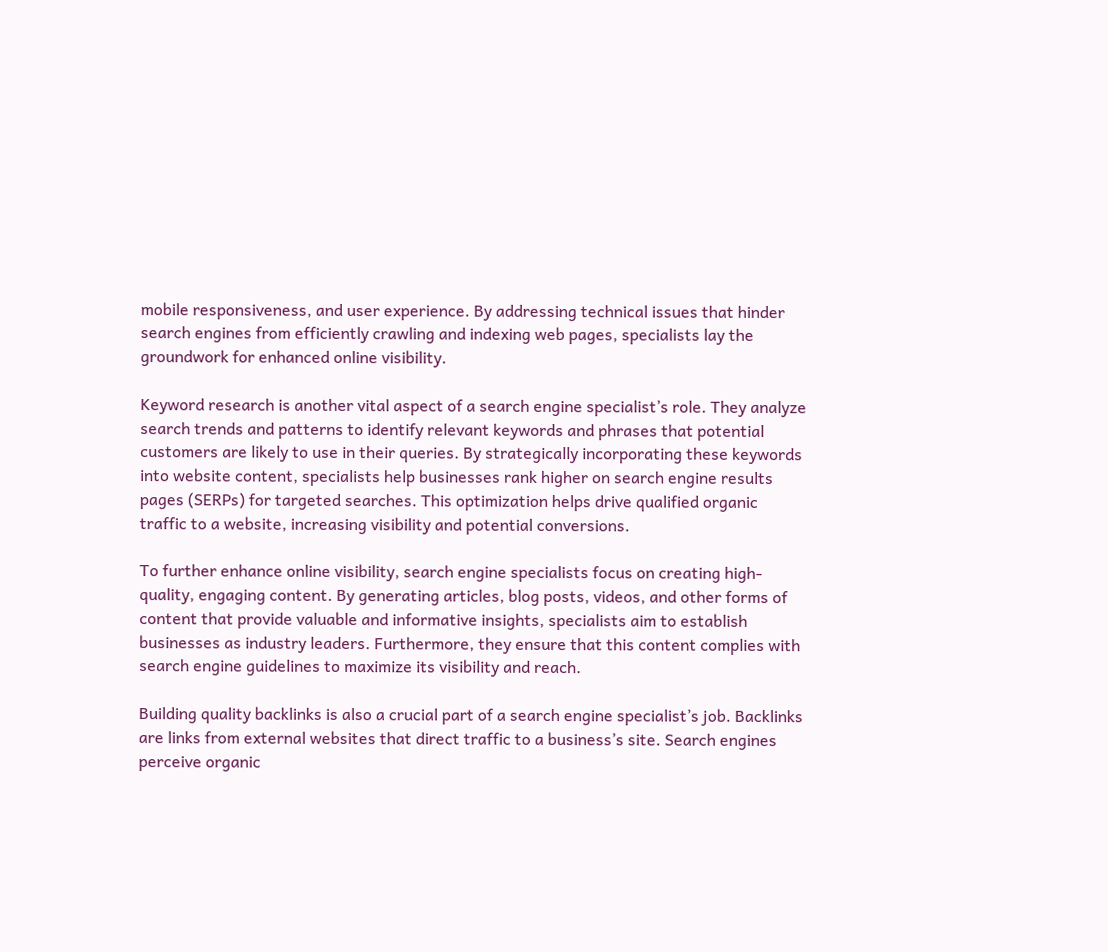mobile responsiveness, and user experience. By addressing technical issues that hinder search engines from efficiently crawling and indexing web pages, specialists lay the groundwork for enhanced online visibility.

Keyword research is another vital aspect of a search engine specialist’s role. They analyze search trends and patterns to identify relevant keywords and phrases that potential customers are likely to use in their queries. By strategically incorporating these keywords into website content, specialists help businesses rank higher on search engine results pages (SERPs) for targeted searches. This optimization helps drive qualified organic traffic to a website, increasing visibility and potential conversions.

To further enhance online visibility, search engine specialists focus on creating high-quality, engaging content. By generating articles, blog posts, videos, and other forms of content that provide valuable and informative insights, specialists aim to establish businesses as industry leaders. Furthermore, they ensure that this content complies with search engine guidelines to maximize its visibility and reach.

Building quality backlinks is also a crucial part of a search engine specialist’s job. Backlinks are links from external websites that direct traffic to a business’s site. Search engines perceive organic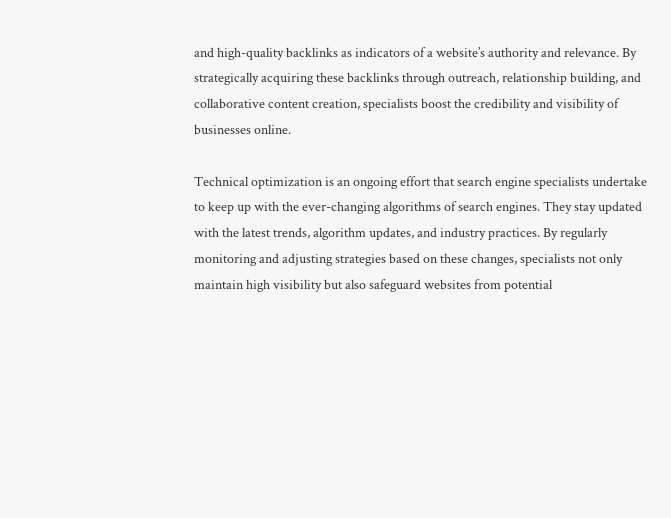and high-quality backlinks as indicators of a website’s authority and relevance. By strategically acquiring these backlinks through outreach, relationship building, and collaborative content creation, specialists boost the credibility and visibility of businesses online.

Technical optimization is an ongoing effort that search engine specialists undertake to keep up with the ever-changing algorithms of search engines. They stay updated with the latest trends, algorithm updates, and industry practices. By regularly monitoring and adjusting strategies based on these changes, specialists not only maintain high visibility but also safeguard websites from potential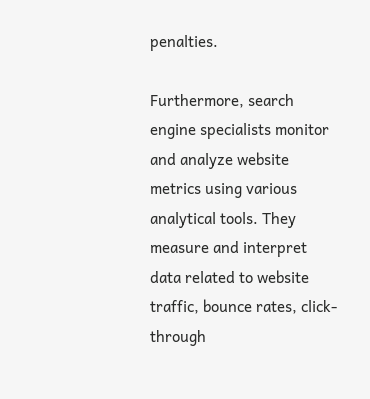penalties.

Furthermore, search engine specialists monitor and analyze website metrics using various analytical tools. They measure and interpret data related to website traffic, bounce rates, click-through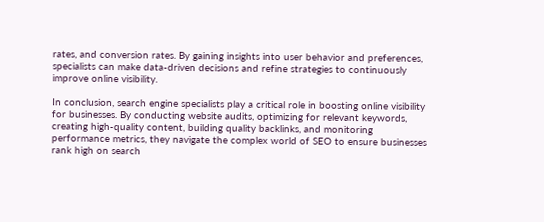rates, and conversion rates. By gaining insights into user behavior and preferences, specialists can make data-driven decisions and refine strategies to continuously improve online visibility.

In conclusion, search engine specialists play a critical role in boosting online visibility for businesses. By conducting website audits, optimizing for relevant keywords, creating high-quality content, building quality backlinks, and monitoring performance metrics, they navigate the complex world of SEO to ensure businesses rank high on search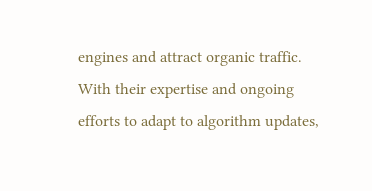engines and attract organic traffic. With their expertise and ongoing efforts to adapt to algorithm updates,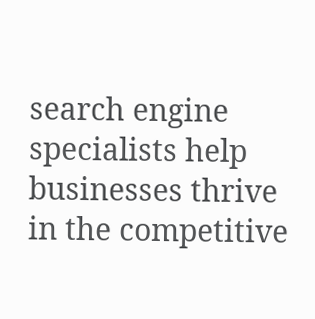search engine specialists help businesses thrive in the competitive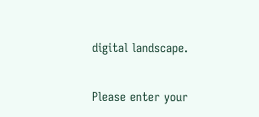digital landscape.


Please enter your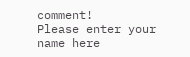comment!
Please enter your name here